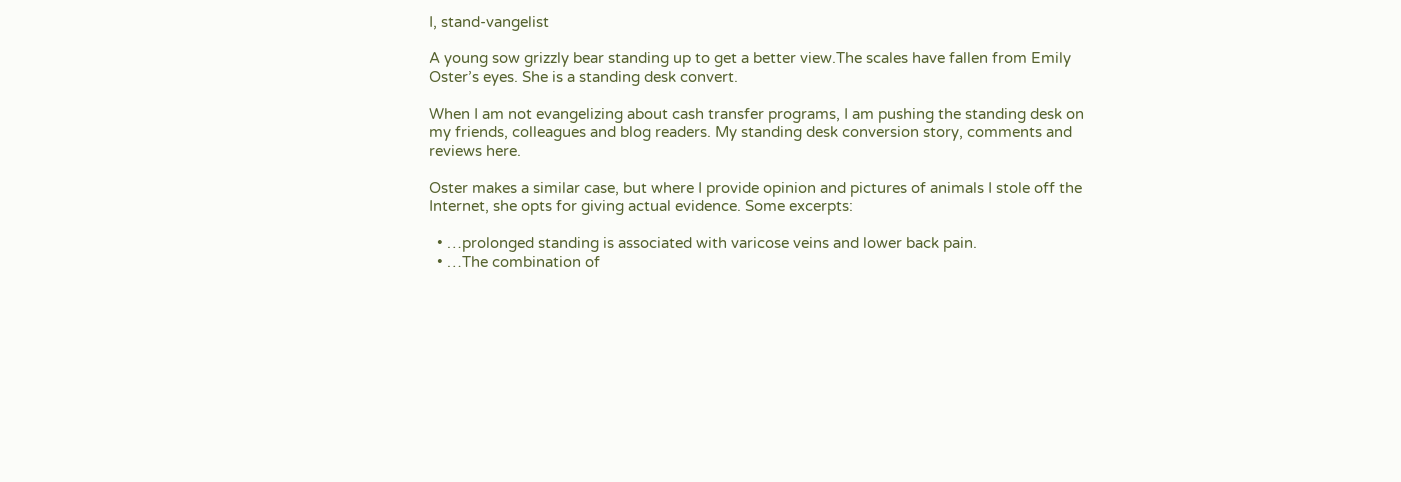I, stand-vangelist

A young sow grizzly bear standing up to get a better view.The scales have fallen from Emily Oster’s eyes. She is a standing desk convert.

When I am not evangelizing about cash transfer programs, I am pushing the standing desk on my friends, colleagues and blog readers. My standing desk conversion story, comments and reviews here.

Oster makes a similar case, but where I provide opinion and pictures of animals I stole off the Internet, she opts for giving actual evidence. Some excerpts:

  • …prolonged standing is associated with varicose veins and lower back pain.
  • …The combination of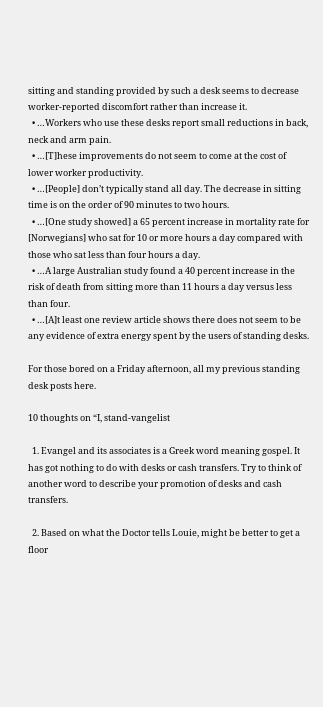sitting and standing provided by such a desk seems to decrease worker-reported discomfort rather than increase it.
  • …Workers who use these desks report small reductions in back, neck and arm pain.
  • …[T]hese improvements do not seem to come at the cost of lower worker productivity.
  • …[People] don’t typically stand all day. The decrease in sitting time is on the order of 90 minutes to two hours.
  • …[One study showed] a 65 percent increase in mortality rate for [Norwegians] who sat for 10 or more hours a day compared with those who sat less than four hours a day.
  • …A large Australian study found a 40 percent increase in the risk of death from sitting more than 11 hours a day versus less than four.
  • …[A]t least one review article shows there does not seem to be any evidence of extra energy spent by the users of standing desks.

For those bored on a Friday afternoon, all my previous standing desk posts here.

10 thoughts on “I, stand-vangelist

  1. Evangel and its associates is a Greek word meaning gospel. It has got nothing to do with desks or cash transfers. Try to think of another word to describe your promotion of desks and cash transfers.

  2. Based on what the Doctor tells Louie, might be better to get a floor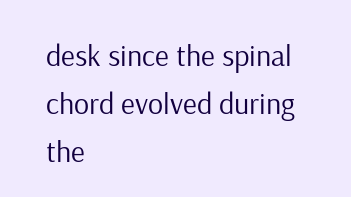desk since the spinal chord evolved during the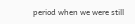period when we were still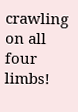crawling on all four limbs!